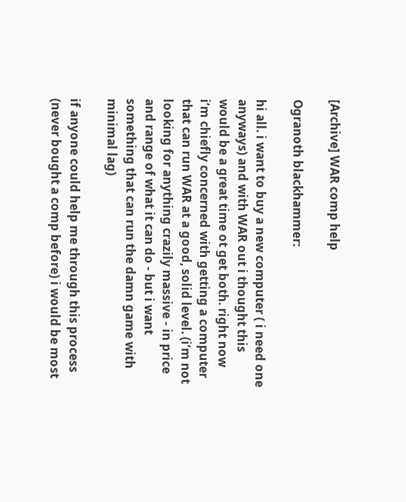[Archive] WAR comp help

Ogranoth blackhammer:

hi all. i want to buy a new computer ( i need one anyways) and with WAR out i thought this would be a great time ot get both. right now i’m chiefly concerned with getting a computer that can run WAR at a good, solid level. (i’m not looking for anything crazily massive - in price and range of what it can do - but i want something that can run the damn game with minimal lag)

if anyone could help me through this process (never bought a comp before) i would be most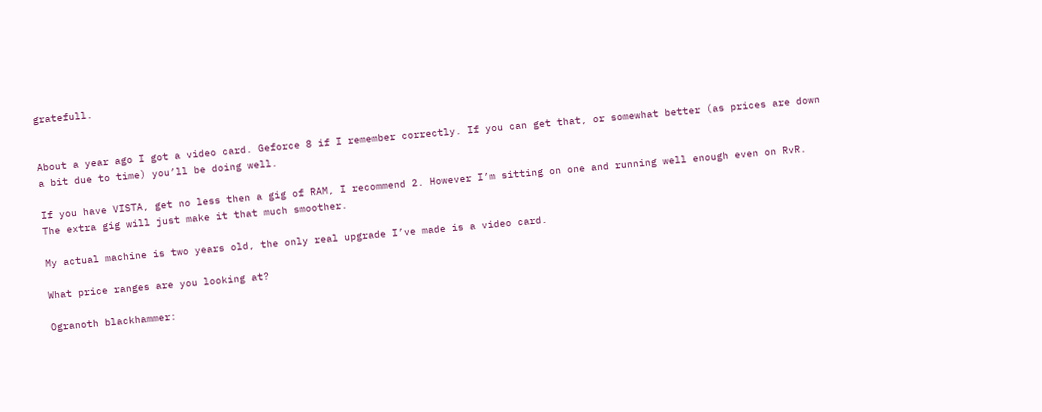gratefull.


About a year ago I got a video card. Geforce 8 if I remember correctly. If you can get that, or somewhat better (as prices are down a bit due to time) you’ll be doing well.

If you have VISTA, get no less then a gig of RAM, I recommend 2. However I’m sitting on one and running well enough even on RvR. The extra gig will just make it that much smoother.

My actual machine is two years old, the only real upgrade I’ve made is a video card.

What price ranges are you looking at?

Ogranoth blackhammer: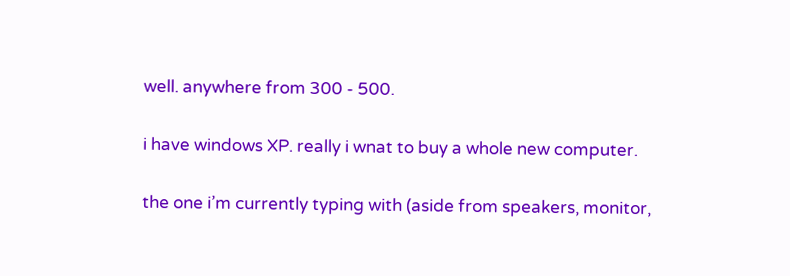well. anywhere from 300 - 500.

i have windows XP. really i wnat to buy a whole new computer.

the one i’m currently typing with (aside from speakers, monitor,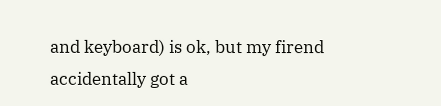and keyboard) is ok, but my firend accidentally got a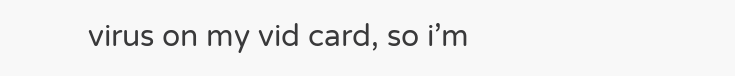virus on my vid card, so i’m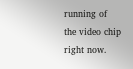running of the video chip right now.